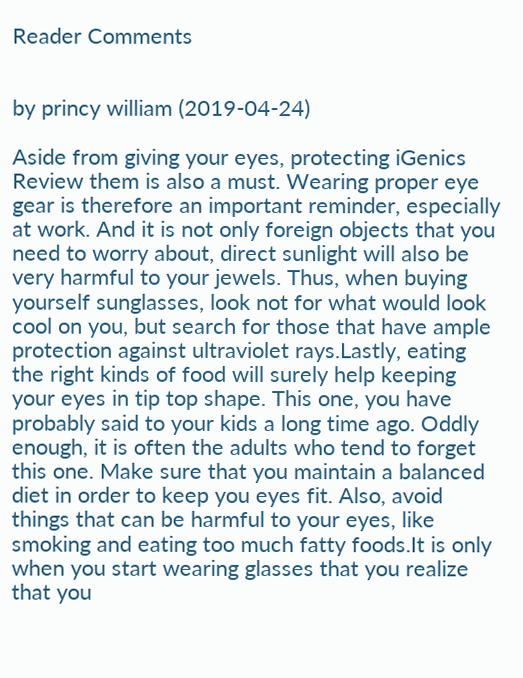Reader Comments


by princy william (2019-04-24)

Aside from giving your eyes, protecting iGenics Review them is also a must. Wearing proper eye gear is therefore an important reminder, especially at work. And it is not only foreign objects that you need to worry about, direct sunlight will also be very harmful to your jewels. Thus, when buying yourself sunglasses, look not for what would look cool on you, but search for those that have ample protection against ultraviolet rays.Lastly, eating the right kinds of food will surely help keeping your eyes in tip top shape. This one, you have probably said to your kids a long time ago. Oddly enough, it is often the adults who tend to forget this one. Make sure that you maintain a balanced diet in order to keep you eyes fit. Also, avoid things that can be harmful to your eyes, like smoking and eating too much fatty foods.It is only when you start wearing glasses that you realize that you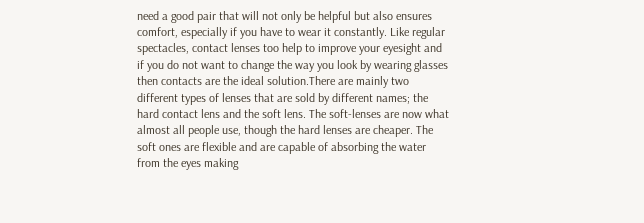need a good pair that will not only be helpful but also ensures comfort, especially if you have to wear it constantly. Like regular spectacles, contact lenses too help to improve your eyesight and if you do not want to change the way you look by wearing glasses then contacts are the ideal solution.There are mainly two different types of lenses that are sold by different names; the hard contact lens and the soft lens. The soft-lenses are now what almost all people use, though the hard lenses are cheaper. The soft ones are flexible and are capable of absorbing the water from the eyes making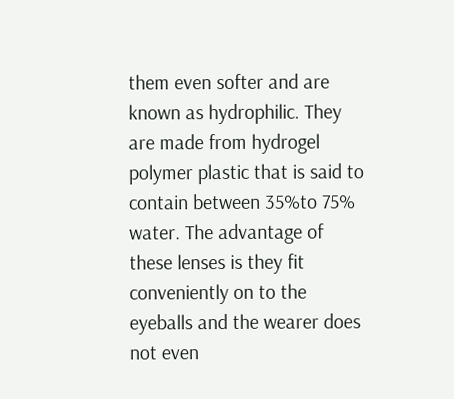them even softer and are known as hydrophilic. They are made from hydrogel polymer plastic that is said to contain between 35%to 75% water. The advantage of these lenses is they fit conveniently on to the eyeballs and the wearer does not even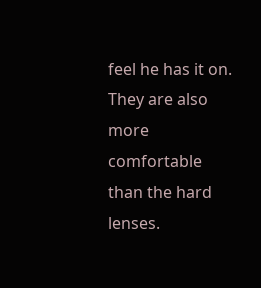feel he has it on. They are also more comfortable than the hard lenses.